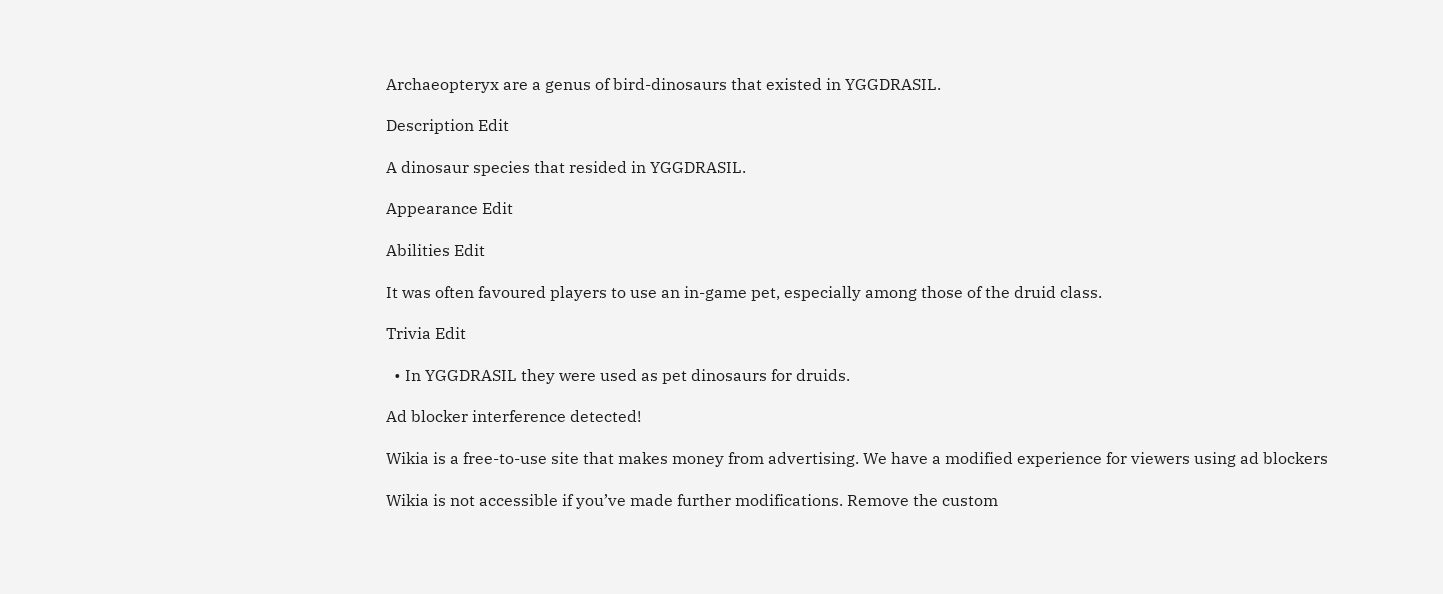Archaeopteryx are a genus of bird-dinosaurs that existed in YGGDRASIL.

Description Edit

A dinosaur species that resided in YGGDRASIL.

Appearance Edit

Abilities Edit

It was often favoured players to use an in-game pet, especially among those of the druid class.

Trivia Edit

  • In YGGDRASIL they were used as pet dinosaurs for druids.

Ad blocker interference detected!

Wikia is a free-to-use site that makes money from advertising. We have a modified experience for viewers using ad blockers

Wikia is not accessible if you’ve made further modifications. Remove the custom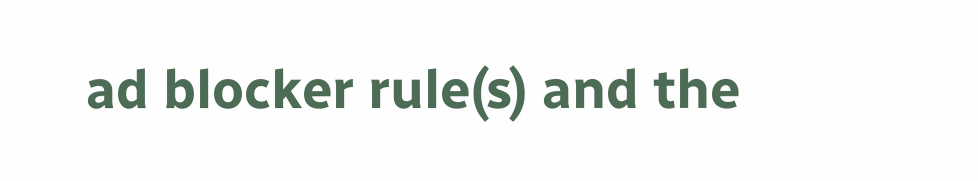ad blocker rule(s) and the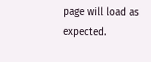page will load as expected.